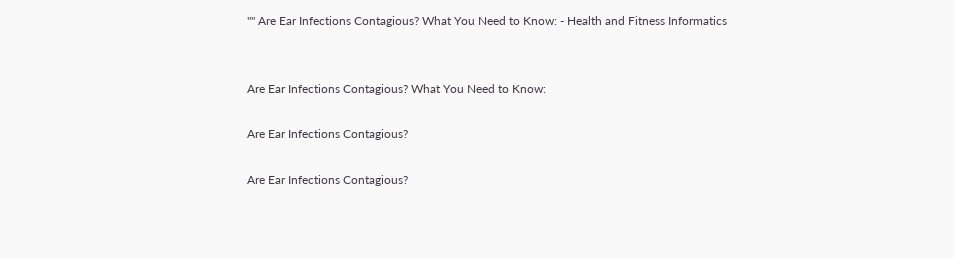"" Are Ear Infections Contagious? What You Need to Know: - Health and Fitness Informatics


Are Ear Infections Contagious? What You Need to Know:

Are Ear Infections Contagious?

Are Ear Infections Contagious?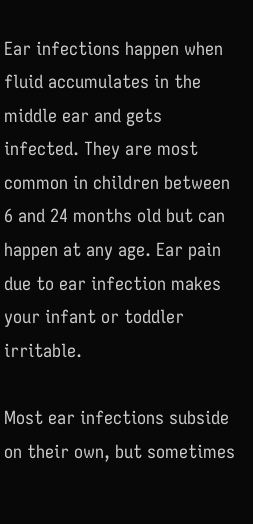Ear infections happen when fluid accumulates in the middle ear and gets infected. They are most common in children between 6 and 24 months old but can happen at any age. Ear pain due to ear infection makes your infant or toddler irritable.

Most ear infections subside on their own, but sometimes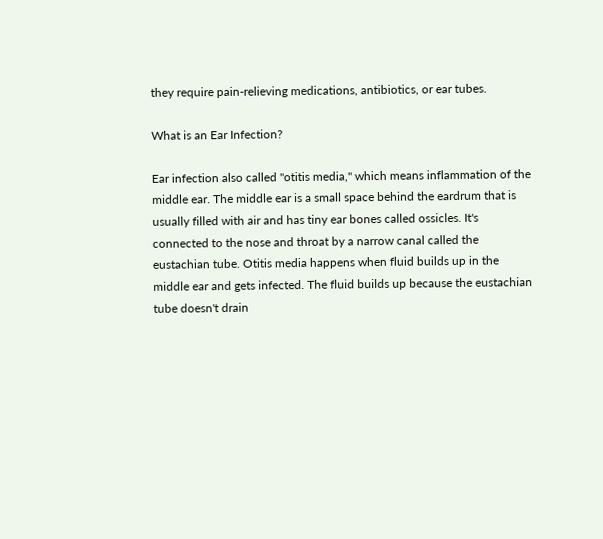they require pain-relieving medications, antibiotics, or ear tubes.

What is an Ear Infection?

Ear infection also called "otitis media," which means inflammation of the middle ear. The middle ear is a small space behind the eardrum that is usually filled with air and has tiny ear bones called ossicles. It's connected to the nose and throat by a narrow canal called the eustachian tube. Otitis media happens when fluid builds up in the middle ear and gets infected. The fluid builds up because the eustachian tube doesn't drain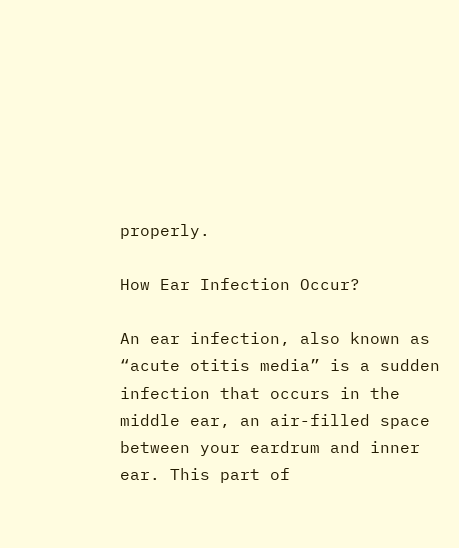properly.

How Ear Infection Occur?

An ear infection, also known as “acute otitis media” is a sudden infection that occurs in the middle ear, an air-filled space between your eardrum and inner ear. This part of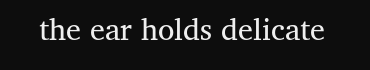the ear holds delicate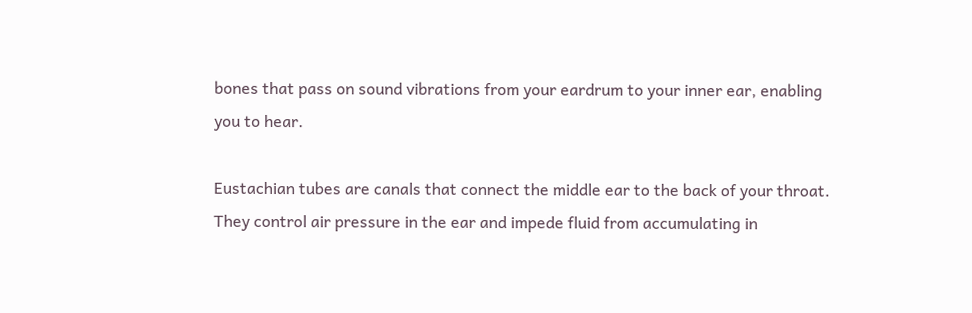bones that pass on sound vibrations from your eardrum to your inner ear, enabling you to hear.

Eustachian tubes are canals that connect the middle ear to the back of your throat. They control air pressure in the ear and impede fluid from accumulating in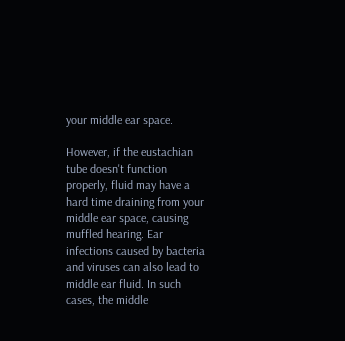your middle ear space.

However, if the eustachian tube doesn't function properly, fluid may have a hard time draining from your middle ear space, causing muffled hearing. Ear infections caused by bacteria and viruses can also lead to middle ear fluid. In such cases, the middle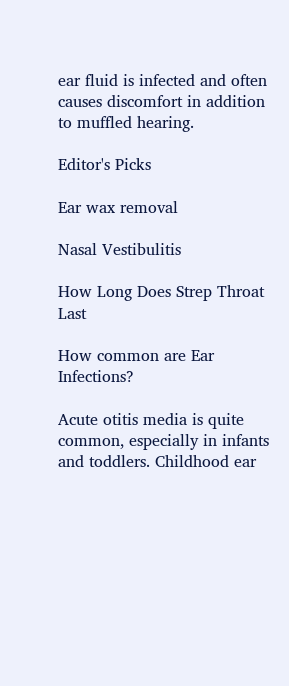ear fluid is infected and often causes discomfort in addition to muffled hearing.

Editor's Picks

Ear wax removal

Nasal Vestibulitis

How Long Does Strep Throat Last

How common are Ear Infections?

Acute otitis media is quite common, especially in infants and toddlers. Childhood ear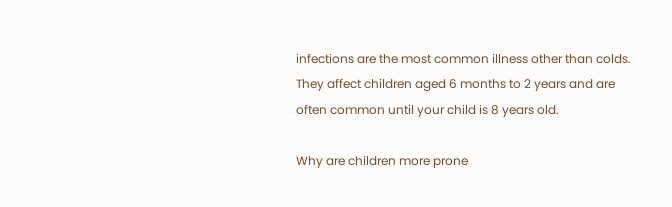infections are the most common illness other than colds. They affect children aged 6 months to 2 years and are often common until your child is 8 years old.

Why are children more prone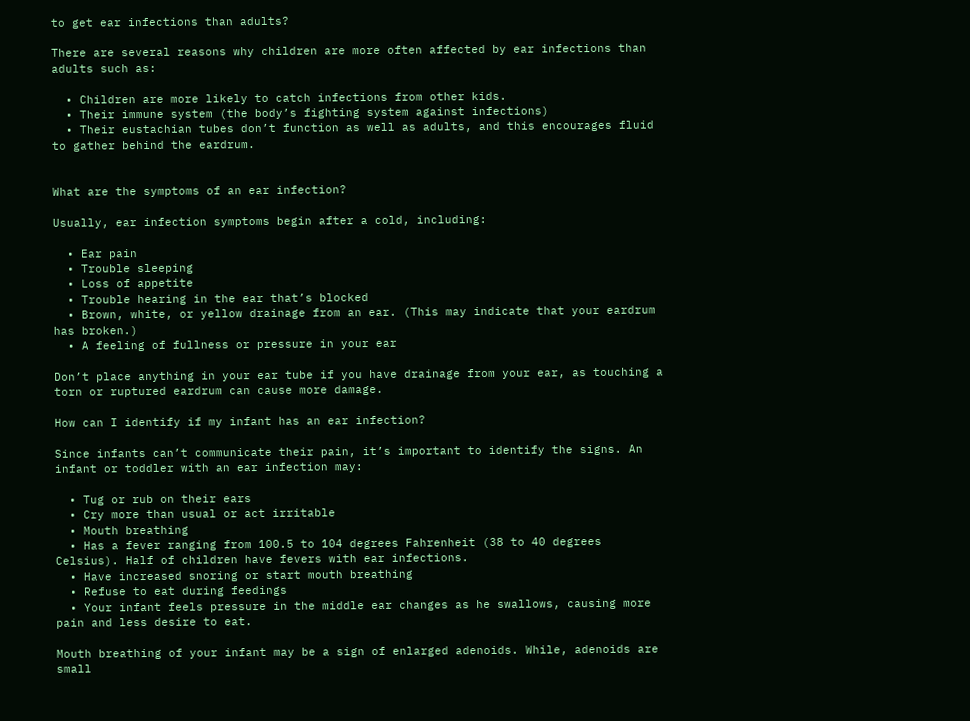to get ear infections than adults?

There are several reasons why children are more often affected by ear infections than adults such as:

  • Children are more likely to catch infections from other kids.
  • Their immune system (the body’s fighting system against infections)
  • Their eustachian tubes don’t function as well as adults, and this encourages fluid to gather behind the eardrum.


What are the symptoms of an ear infection?

Usually, ear infection symptoms begin after a cold, including:

  • Ear pain
  • Trouble sleeping
  • Loss of appetite
  • Trouble hearing in the ear that’s blocked
  • Brown, white, or yellow drainage from an ear. (This may indicate that your eardrum has broken.)
  • A feeling of fullness or pressure in your ear

Don’t place anything in your ear tube if you have drainage from your ear, as touching a torn or ruptured eardrum can cause more damage.

How can I identify if my infant has an ear infection?

Since infants can’t communicate their pain, it’s important to identify the signs. An infant or toddler with an ear infection may:

  • Tug or rub on their ears
  • Cry more than usual or act irritable
  • Mouth breathing
  • Has a fever ranging from 100.5 to 104 degrees Fahrenheit (38 to 40 degrees Celsius). Half of children have fevers with ear infections.
  • Have increased snoring or start mouth breathing
  • Refuse to eat during feedings
  • Your infant feels pressure in the middle ear changes as he swallows, causing more pain and less desire to eat.

Mouth breathing of your infant may be a sign of enlarged adenoids. While, adenoids are small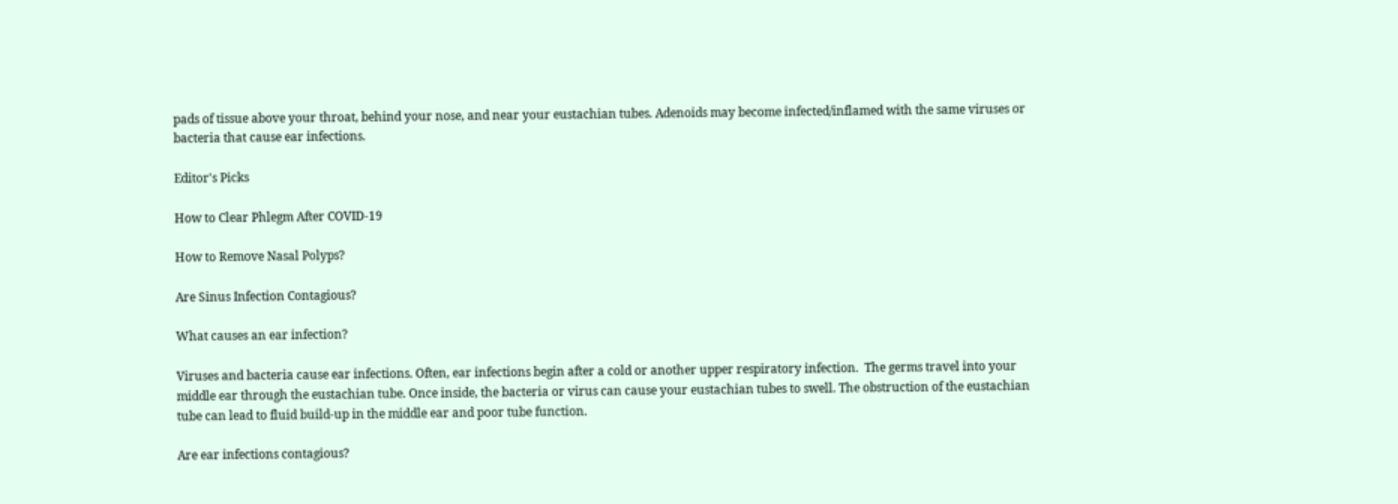pads of tissue above your throat, behind your nose, and near your eustachian tubes. Adenoids may become infected/inflamed with the same viruses or bacteria that cause ear infections.

Editor's Picks

How to Clear Phlegm After COVID-19

How to Remove Nasal Polyps?

Are Sinus Infection Contagious?

What causes an ear infection?

Viruses and bacteria cause ear infections. Often, ear infections begin after a cold or another upper respiratory infection.  The germs travel into your middle ear through the eustachian tube. Once inside, the bacteria or virus can cause your eustachian tubes to swell. The obstruction of the eustachian tube can lead to fluid build-up in the middle ear and poor tube function.

Are ear infections contagious?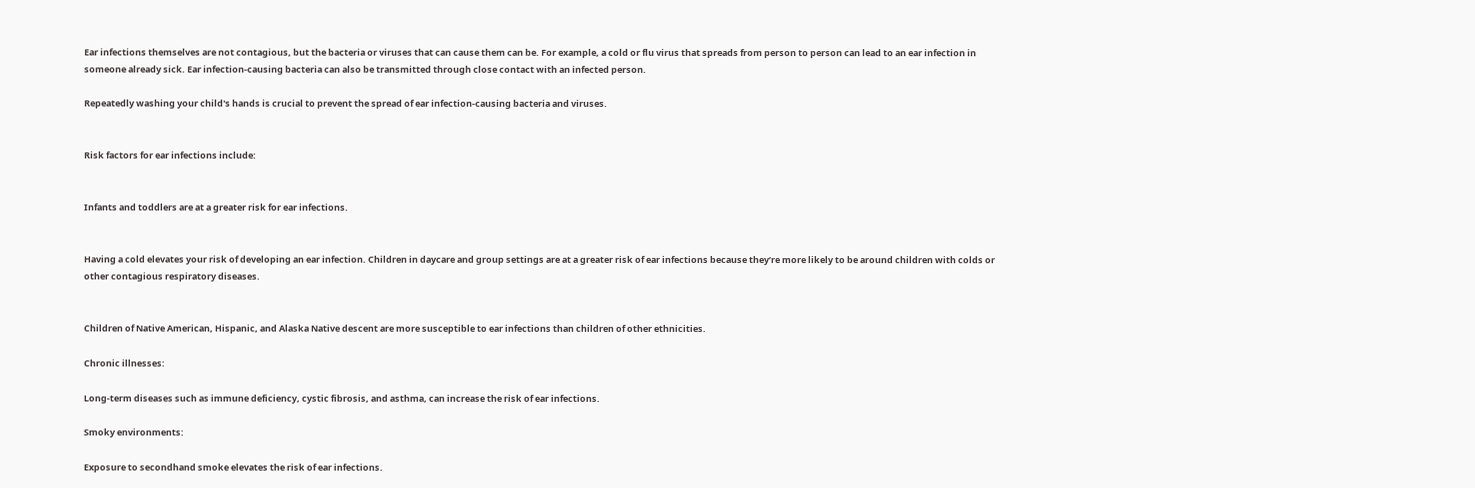Ear infections themselves are not contagious, but the bacteria or viruses that can cause them can be. For example, a cold or flu virus that spreads from person to person can lead to an ear infection in someone already sick. Ear infection-causing bacteria can also be transmitted through close contact with an infected person.

Repeatedly washing your child's hands is crucial to prevent the spread of ear infection-causing bacteria and viruses.


Risk factors for ear infections include:


Infants and toddlers are at a greater risk for ear infections.


Having a cold elevates your risk of developing an ear infection. Children in daycare and group settings are at a greater risk of ear infections because they’re more likely to be around children with colds or other contagious respiratory diseases.


Children of Native American, Hispanic, and Alaska Native descent are more susceptible to ear infections than children of other ethnicities.

Chronic illnesses:

Long-term diseases such as immune deficiency, cystic fibrosis, and asthma, can increase the risk of ear infections.

Smoky environments:

Exposure to secondhand smoke elevates the risk of ear infections.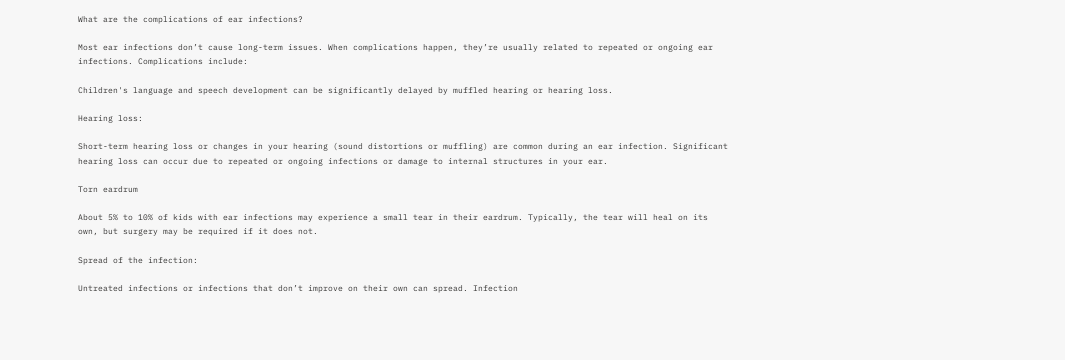What are the complications of ear infections?

Most ear infections don’t cause long-term issues. When complications happen, they’re usually related to repeated or ongoing ear infections. Complications include:

Children's language and speech development can be significantly delayed by muffled hearing or hearing loss.

Hearing loss:

Short-term hearing loss or changes in your hearing (sound distortions or muffling) are common during an ear infection. Significant hearing loss can occur due to repeated or ongoing infections or damage to internal structures in your ear.

Torn eardrum

About 5% to 10% of kids with ear infections may experience a small tear in their eardrum. Typically, the tear will heal on its own, but surgery may be required if it does not.

Spread of the infection:

Untreated infections or infections that don’t improve on their own can spread. Infection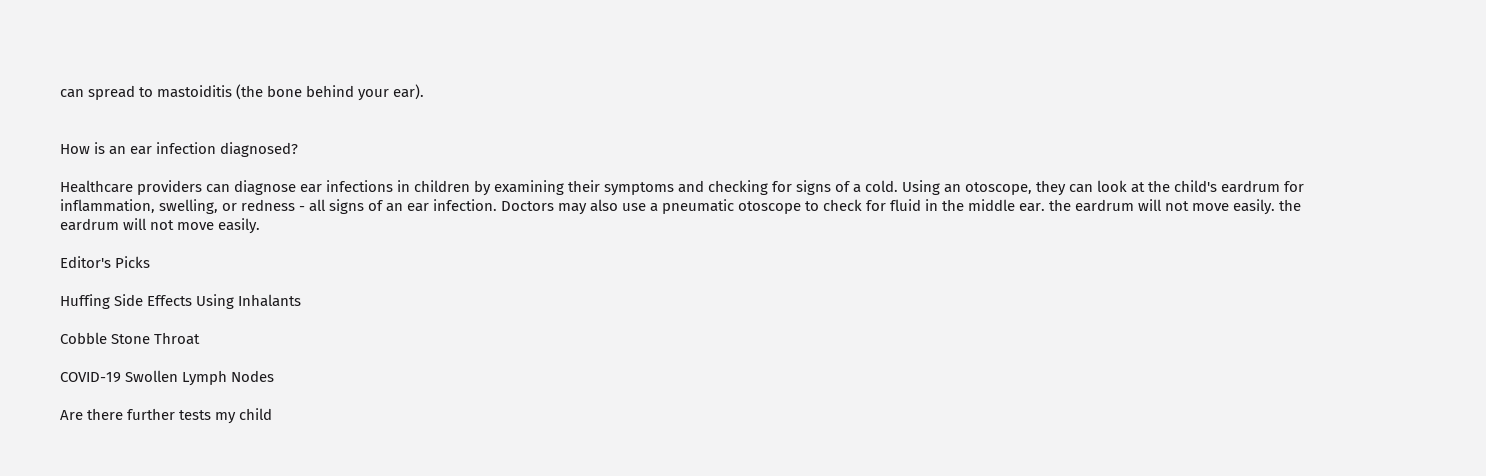can spread to mastoiditis (the bone behind your ear).


How is an ear infection diagnosed?

Healthcare providers can diagnose ear infections in children by examining their symptoms and checking for signs of a cold. Using an otoscope, they can look at the child's eardrum for inflammation, swelling, or redness - all signs of an ear infection. Doctors may also use a pneumatic otoscope to check for fluid in the middle ear. the eardrum will not move easily. the eardrum will not move easily.

Editor's Picks

Huffing Side Effects Using Inhalants

Cobble Stone Throat

COVID-19 Swollen Lymph Nodes

Are there further tests my child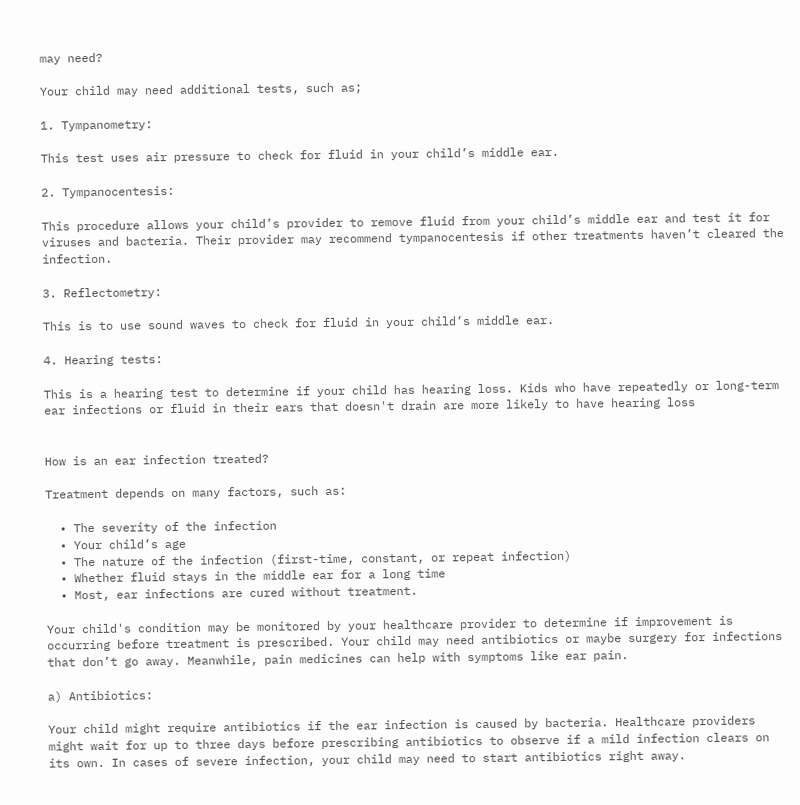may need?

Your child may need additional tests, such as;

1. Tympanometry:

This test uses air pressure to check for fluid in your child’s middle ear.

2. Tympanocentesis:

This procedure allows your child’s provider to remove fluid from your child’s middle ear and test it for viruses and bacteria. Their provider may recommend tympanocentesis if other treatments haven’t cleared the infection.

3. Reflectometry:

This is to use sound waves to check for fluid in your child’s middle ear.

4. Hearing tests:

This is a hearing test to determine if your child has hearing loss. Kids who have repeatedly or long-term ear infections or fluid in their ears that doesn't drain are more likely to have hearing loss


How is an ear infection treated?

Treatment depends on many factors, such as:

  • The severity of the infection
  • Your child’s age
  • The nature of the infection (first-time, constant, or repeat infection)
  • Whether fluid stays in the middle ear for a long time
  • Most, ear infections are cured without treatment.

Your child's condition may be monitored by your healthcare provider to determine if improvement is occurring before treatment is prescribed. Your child may need antibiotics or maybe surgery for infections that don’t go away. Meanwhile, pain medicines can help with symptoms like ear pain.

a) Antibiotics:

Your child might require antibiotics if the ear infection is caused by bacteria. Healthcare providers might wait for up to three days before prescribing antibiotics to observe if a mild infection clears on its own. In cases of severe infection, your child may need to start antibiotics right away.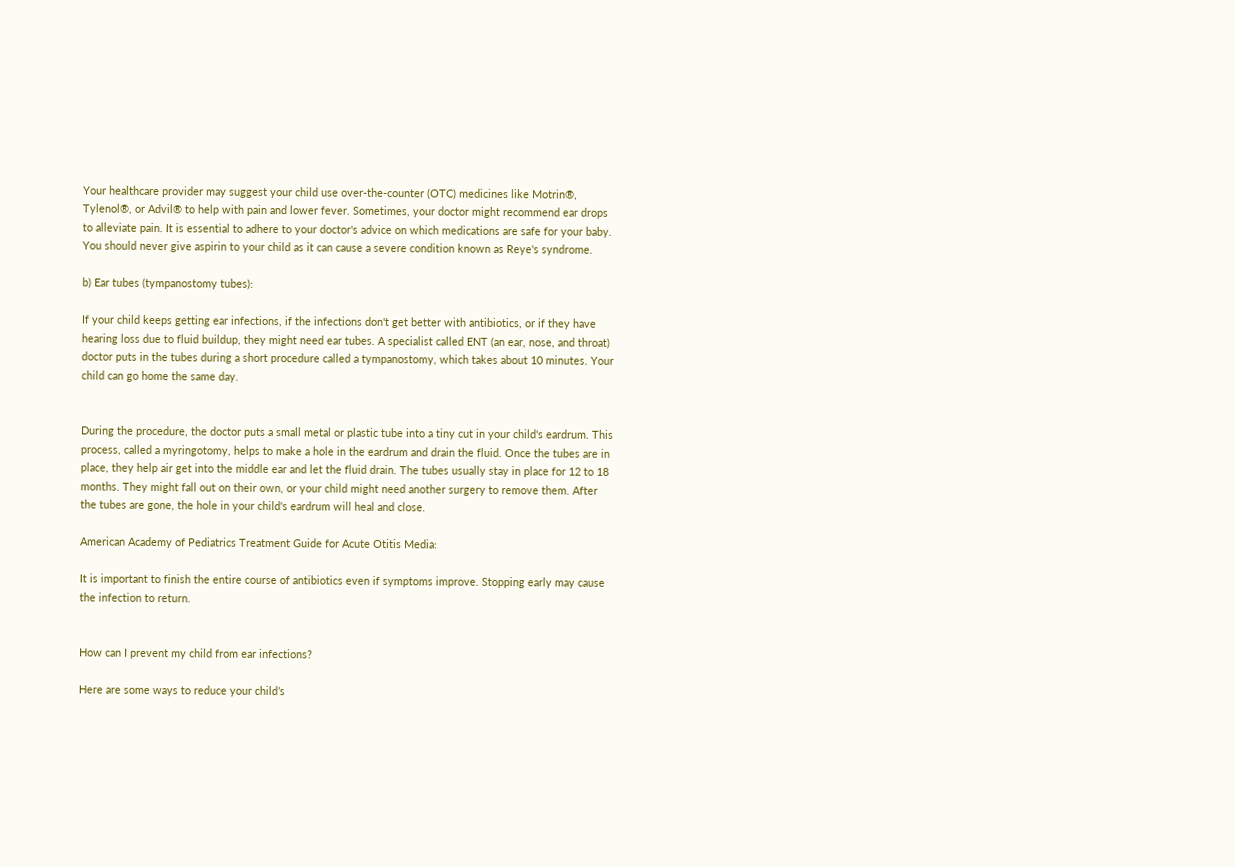Your healthcare provider may suggest your child use over-the-counter (OTC) medicines like Motrin®, Tylenol®, or Advil® to help with pain and lower fever. Sometimes, your doctor might recommend ear drops to alleviate pain. It is essential to adhere to your doctor's advice on which medications are safe for your baby.  You should never give aspirin to your child as it can cause a severe condition known as Reye's syndrome.

b) Ear tubes (tympanostomy tubes):

If your child keeps getting ear infections, if the infections don't get better with antibiotics, or if they have hearing loss due to fluid buildup, they might need ear tubes. A specialist called ENT (an ear, nose, and throat) doctor puts in the tubes during a short procedure called a tympanostomy, which takes about 10 minutes. Your child can go home the same day.


During the procedure, the doctor puts a small metal or plastic tube into a tiny cut in your child's eardrum. This process, called a myringotomy, helps to make a hole in the eardrum and drain the fluid. Once the tubes are in place, they help air get into the middle ear and let the fluid drain. The tubes usually stay in place for 12 to 18 months. They might fall out on their own, or your child might need another surgery to remove them. After the tubes are gone, the hole in your child's eardrum will heal and close.

American Academy of Pediatrics Treatment Guide for Acute Otitis Media:

It is important to finish the entire course of antibiotics even if symptoms improve. Stopping early may cause the infection to return.


How can I prevent my child from ear infections?

Here are some ways to reduce your child’s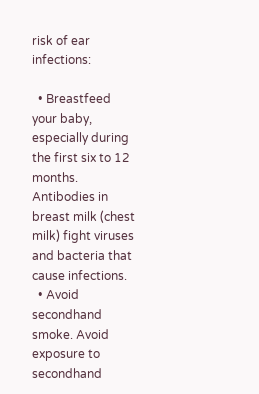risk of ear infections:

  • Breastfeed your baby, especially during the first six to 12 months. Antibodies in breast milk (chest milk) fight viruses and bacteria that cause infections.
  • Avoid secondhand smoke. Avoid exposure to secondhand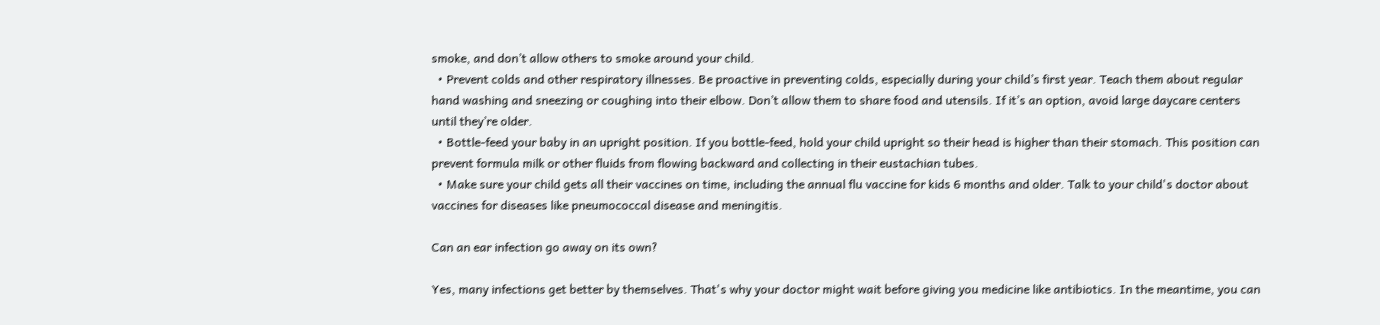smoke, and don’t allow others to smoke around your child.
  • Prevent colds and other respiratory illnesses. Be proactive in preventing colds, especially during your child’s first year. Teach them about regular hand washing and sneezing or coughing into their elbow. Don’t allow them to share food and utensils. If it’s an option, avoid large daycare centers until they’re older.
  • Bottle-feed your baby in an upright position. If you bottle-feed, hold your child upright so their head is higher than their stomach. This position can prevent formula milk or other fluids from flowing backward and collecting in their eustachian tubes.
  • Make sure your child gets all their vaccines on time, including the annual flu vaccine for kids 6 months and older. Talk to your child's doctor about vaccines for diseases like pneumococcal disease and meningitis.

Can an ear infection go away on its own?

Yes, many infections get better by themselves. That's why your doctor might wait before giving you medicine like antibiotics. In the meantime, you can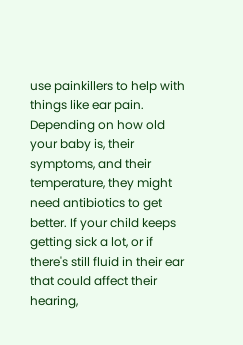use painkillers to help with things like ear pain. Depending on how old your baby is, their symptoms, and their temperature, they might need antibiotics to get better. If your child keeps getting sick a lot, or if there's still fluid in their ear that could affect their hearing,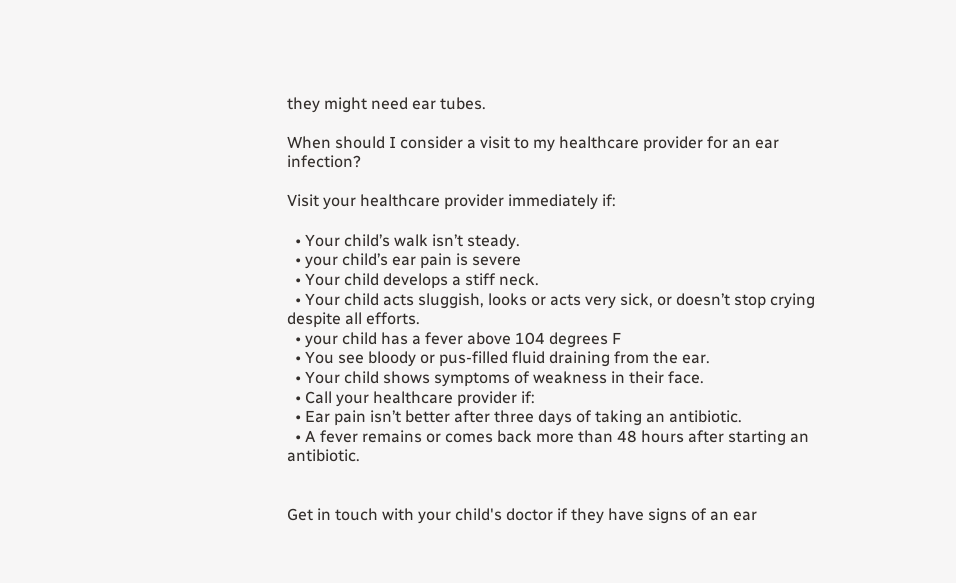they might need ear tubes.

When should I consider a visit to my healthcare provider for an ear infection?

Visit your healthcare provider immediately if:

  • Your child’s walk isn’t steady.
  • your child’s ear pain is severe
  • Your child develops a stiff neck.
  • Your child acts sluggish, looks or acts very sick, or doesn’t stop crying despite all efforts.
  • your child has a fever above 104 degrees F
  • You see bloody or pus-filled fluid draining from the ear.
  • Your child shows symptoms of weakness in their face.
  • Call your healthcare provider if:
  • Ear pain isn’t better after three days of taking an antibiotic.
  • A fever remains or comes back more than 48 hours after starting an antibiotic.


Get in touch with your child's doctor if they have signs of an ear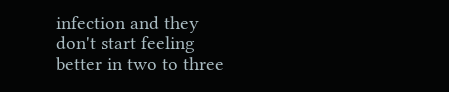infection and they don't start feeling better in two to three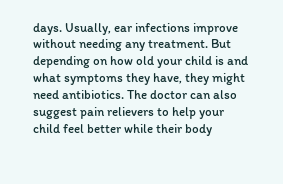days. Usually, ear infections improve without needing any treatment. But depending on how old your child is and what symptoms they have, they might need antibiotics. The doctor can also suggest pain relievers to help your child feel better while their body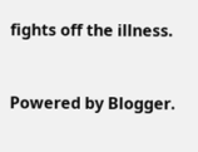fights off the illness.


Powered by Blogger.